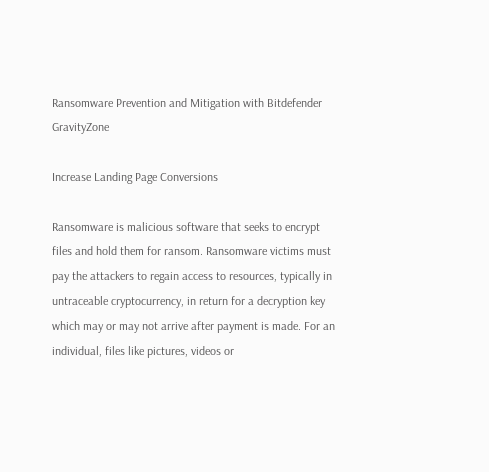Ransomware Prevention and Mitigation with Bitdefender GravityZone

Increase Landing Page Conversions

Ransomware is malicious software that seeks to encrypt files and hold them for ransom. Ransomware victims must pay the attackers to regain access to resources, typically in untraceable cryptocurrency, in return for a decryption key which may or may not arrive after payment is made. For an individual, files like pictures, videos or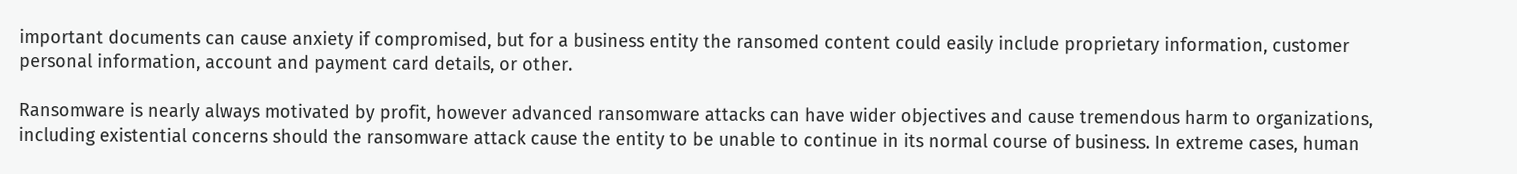important documents can cause anxiety if compromised, but for a business entity the ransomed content could easily include proprietary information, customer personal information, account and payment card details, or other.

Ransomware is nearly always motivated by profit, however advanced ransomware attacks can have wider objectives and cause tremendous harm to organizations, including existential concerns should the ransomware attack cause the entity to be unable to continue in its normal course of business. In extreme cases, human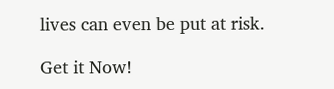lives can even be put at risk.

Get it Now!